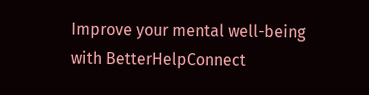Improve your mental well-being with BetterHelpConnect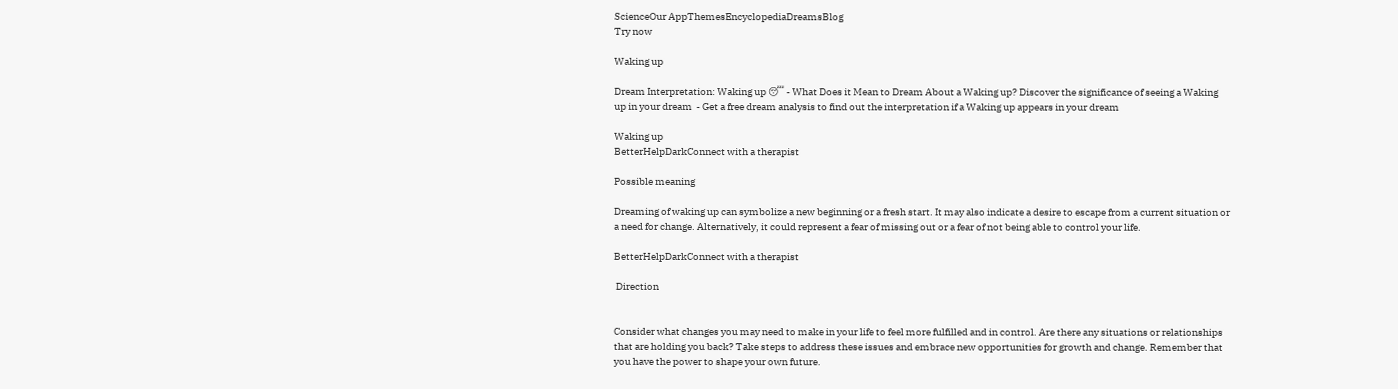ScienceOur AppThemesEncyclopediaDreamsBlog
Try now

Waking up

Dream Interpretation: Waking up 😴 - What Does it Mean to Dream About a Waking up? Discover the significance of seeing a Waking up in your dream  - Get a free dream analysis to find out the interpretation if a Waking up appears in your dream

Waking up
BetterHelpDarkConnect with a therapist

Possible meaning

Dreaming of waking up can symbolize a new beginning or a fresh start. It may also indicate a desire to escape from a current situation or a need for change. Alternatively, it could represent a fear of missing out or a fear of not being able to control your life.

BetterHelpDarkConnect with a therapist

 Direction


Consider what changes you may need to make in your life to feel more fulfilled and in control. Are there any situations or relationships that are holding you back? Take steps to address these issues and embrace new opportunities for growth and change. Remember that you have the power to shape your own future.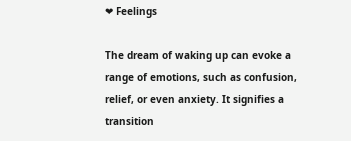❤ Feelings

The dream of waking up can evoke a range of emotions, such as confusion, relief, or even anxiety. It signifies a transition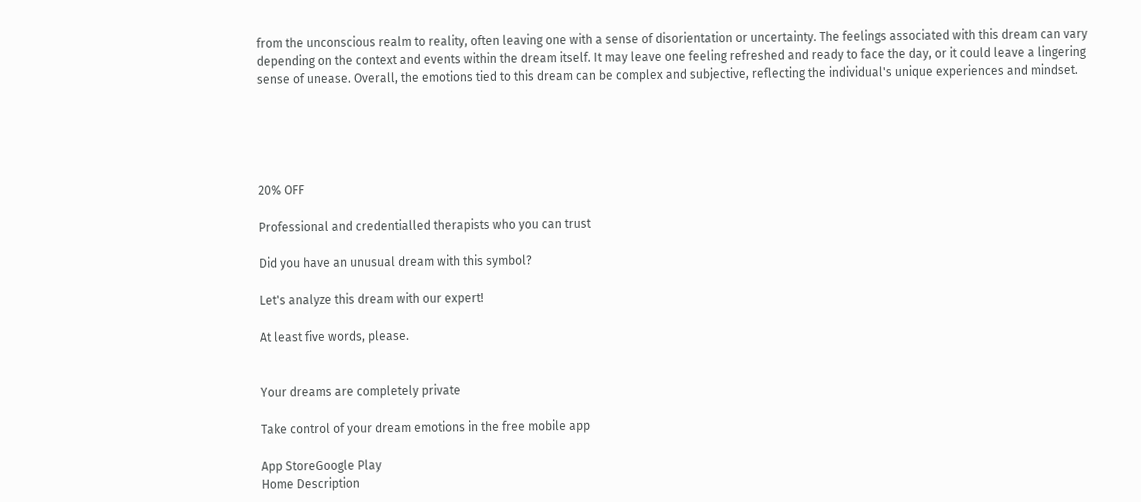from the unconscious realm to reality, often leaving one with a sense of disorientation or uncertainty. The feelings associated with this dream can vary depending on the context and events within the dream itself. It may leave one feeling refreshed and ready to face the day, or it could leave a lingering sense of unease. Overall, the emotions tied to this dream can be complex and subjective, reflecting the individual's unique experiences and mindset.





20% OFF

Professional and credentialled therapists who you can trust

Did you have an unusual dream with this symbol?

Let's analyze this dream with our expert!

At least five words, please.


Your dreams are completely private

Take control of your dream emotions in the free mobile app

App StoreGoogle Play
Home Description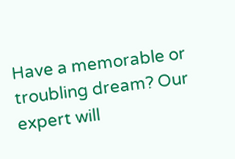Have a memorable or troubling dream? Our expert will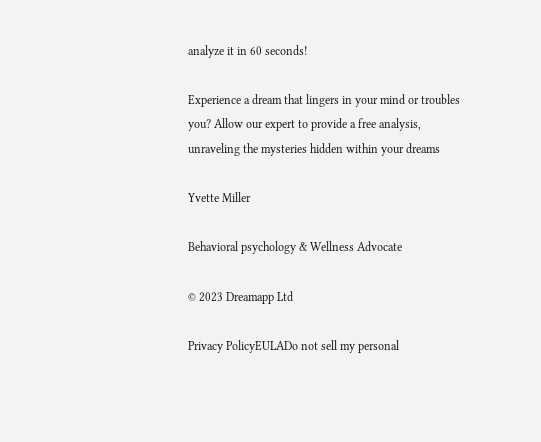analyze it in 60 seconds!

Experience a dream that lingers in your mind or troubles you? Allow our expert to provide a free analysis, unraveling the mysteries hidden within your dreams

Yvette Miller

Behavioral psychology & Wellness Advocate

© 2023 Dreamapp Ltd

Privacy PolicyEULADo not sell my personal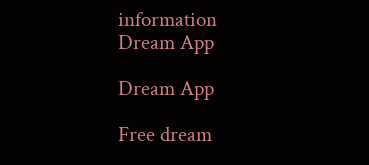information
Dream App

Dream App

Free dream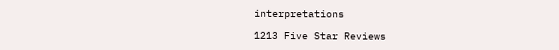interpretations

1213 Five Star Reviews